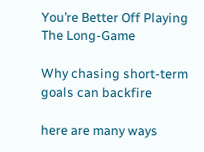You’re Better Off Playing The Long-Game

Why chasing short-term goals can backfire

here are many ways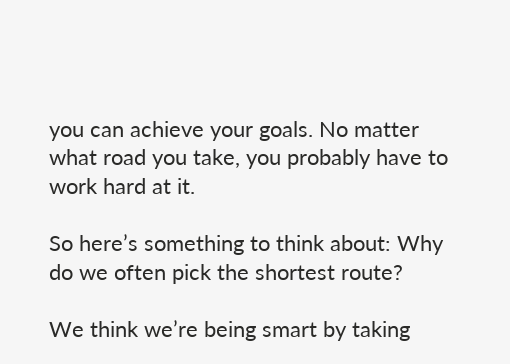you can achieve your goals. No matter what road you take, you probably have to work hard at it.

So here’s something to think about: Why do we often pick the shortest route?

We think we’re being smart by taking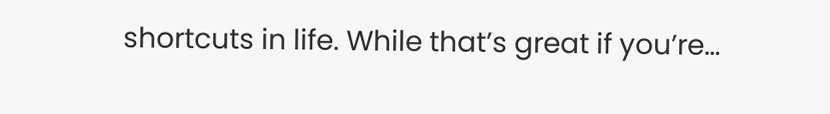shortcuts in life. While that’s great if you’re…